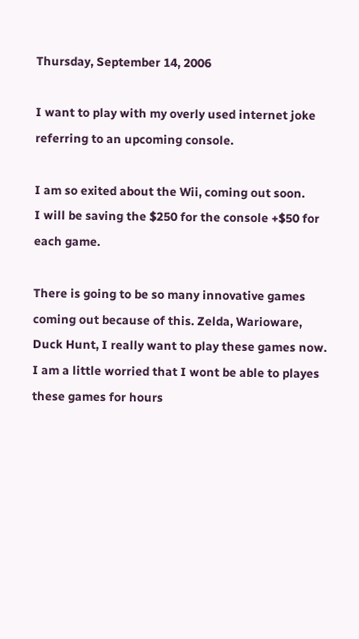Thursday, September 14, 2006

I want to play with my overly used internet joke referring to an upcoming console.

I am so exited about the Wii, coming out soon.
I will be saving the $250 for the console +$50 for each game.

There is going to be so many innovative games coming out because of this. Zelda, Warioware, Duck Hunt, I really want to play these games now. I am a little worried that I wont be able to playes these games for hours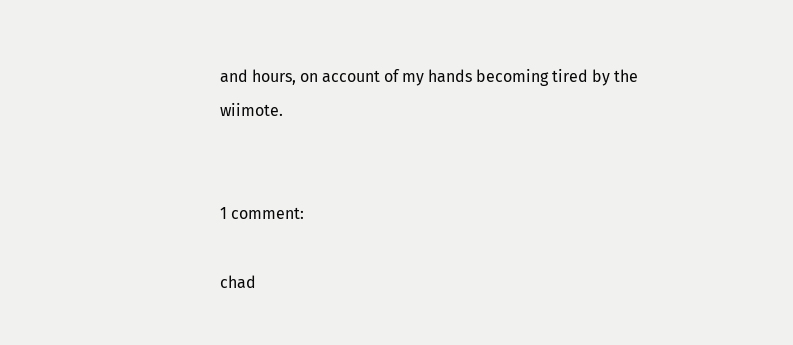and hours, on account of my hands becoming tired by the wiimote.


1 comment:

chad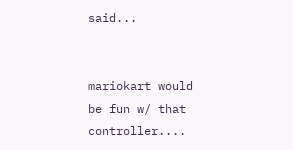said...


mariokart would be fun w/ that controller....